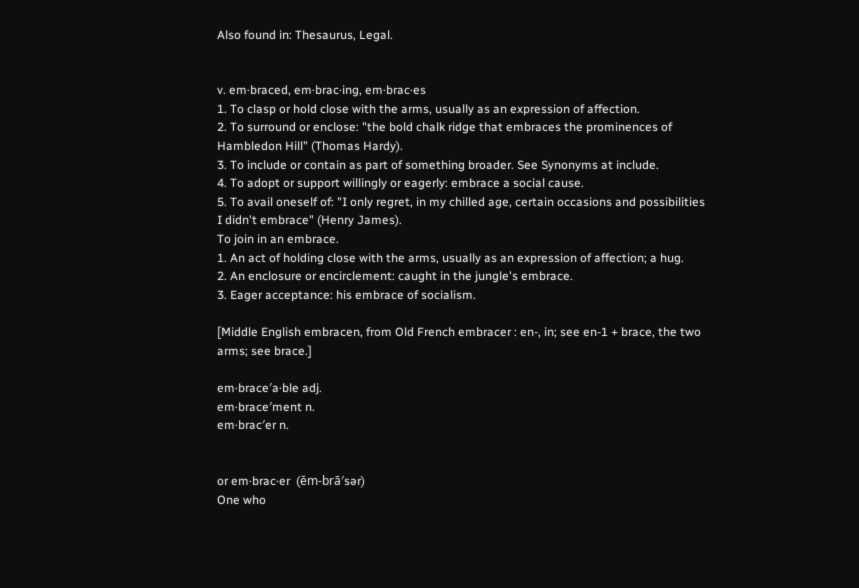Also found in: Thesaurus, Legal.


v. em·braced, em·brac·ing, em·brac·es
1. To clasp or hold close with the arms, usually as an expression of affection.
2. To surround or enclose: "the bold chalk ridge that embraces the prominences of Hambledon Hill" (Thomas Hardy).
3. To include or contain as part of something broader. See Synonyms at include.
4. To adopt or support willingly or eagerly: embrace a social cause.
5. To avail oneself of: "I only regret, in my chilled age, certain occasions and possibilities I didn't embrace" (Henry James).
To join in an embrace.
1. An act of holding close with the arms, usually as an expression of affection; a hug.
2. An enclosure or encirclement: caught in the jungle's embrace.
3. Eager acceptance: his embrace of socialism.

[Middle English embracen, from Old French embracer : en-, in; see en-1 + brace, the two arms; see brace.]

em·brace′a·ble adj.
em·brace′ment n.
em·brac′er n.


or em·brac·er  (ĕm-brā′sər)
One who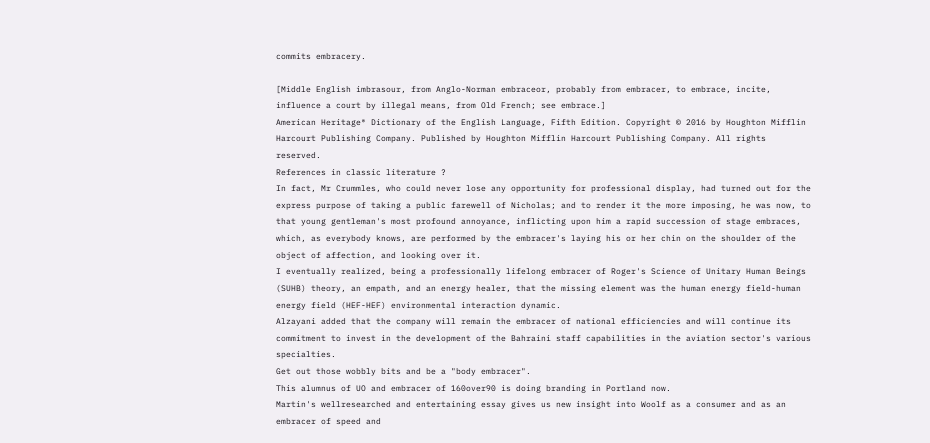commits embracery.

[Middle English imbrasour, from Anglo-Norman embraceor, probably from embracer, to embrace, incite, influence a court by illegal means, from Old French; see embrace.]
American Heritage® Dictionary of the English Language, Fifth Edition. Copyright © 2016 by Houghton Mifflin Harcourt Publishing Company. Published by Houghton Mifflin Harcourt Publishing Company. All rights reserved.
References in classic literature ?
In fact, Mr Crummles, who could never lose any opportunity for professional display, had turned out for the express purpose of taking a public farewell of Nicholas; and to render it the more imposing, he was now, to that young gentleman's most profound annoyance, inflicting upon him a rapid succession of stage embraces, which, as everybody knows, are performed by the embracer's laying his or her chin on the shoulder of the object of affection, and looking over it.
I eventually realized, being a professionally lifelong embracer of Roger's Science of Unitary Human Beings (SUHB) theory, an empath, and an energy healer, that the missing element was the human energy field-human energy field (HEF-HEF) environmental interaction dynamic.
Alzayani added that the company will remain the embracer of national efficiencies and will continue its commitment to invest in the development of the Bahraini staff capabilities in the aviation sector's various specialties.
Get out those wobbly bits and be a "body embracer".
This alumnus of UO and embracer of 160over90 is doing branding in Portland now.
Martin's wellresearched and entertaining essay gives us new insight into Woolf as a consumer and as an embracer of speed and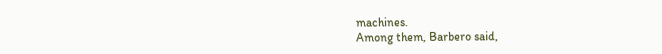machines.
Among them, Barbero said,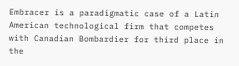Embracer is a paradigmatic case of a Latin American technological firm that competes with Canadian Bombardier for third place in the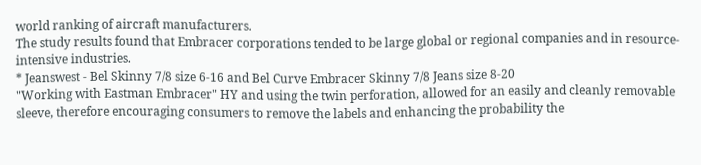world ranking of aircraft manufacturers.
The study results found that Embracer corporations tended to be large global or regional companies and in resource-intensive industries.
* Jeanswest - Bel Skinny 7/8 size 6-16 and Bel Curve Embracer Skinny 7/8 Jeans size 8-20
"Working with Eastman Embracer" HY and using the twin perforation, allowed for an easily and cleanly removable sleeve, therefore encouraging consumers to remove the labels and enhancing the probability the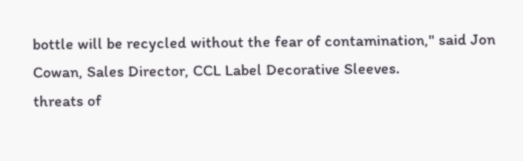bottle will be recycled without the fear of contamination," said Jon Cowan, Sales Director, CCL Label Decorative Sleeves.
threats of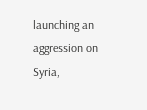launching an aggression on Syria,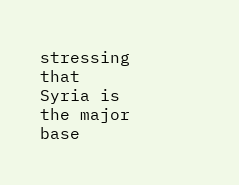stressing that Syria is the major base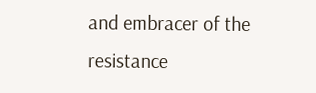and embracer of the resistance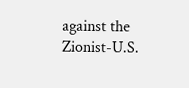against the Zionist-U.S.